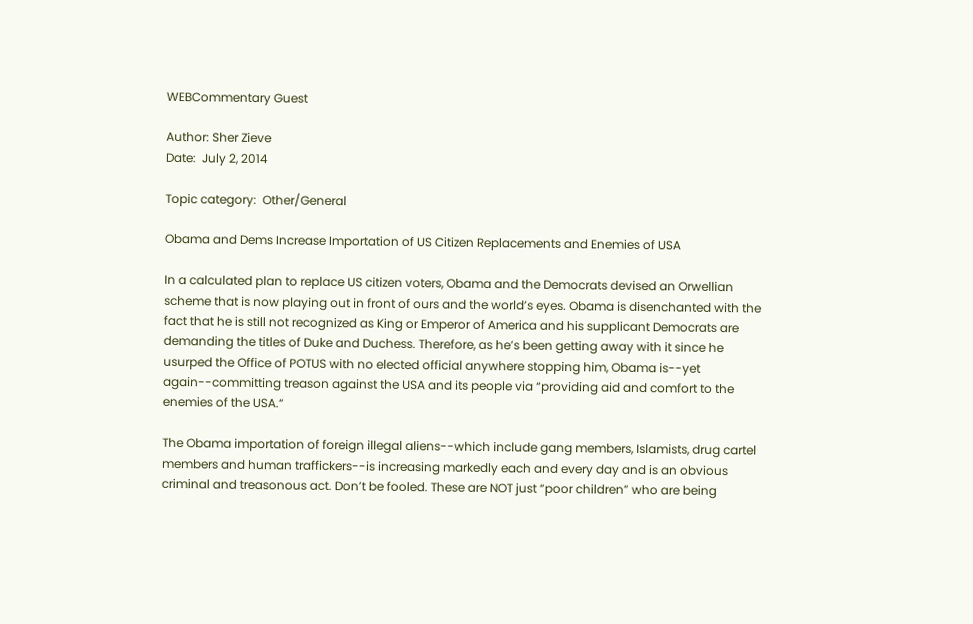WEBCommentary Guest

Author: Sher Zieve
Date:  July 2, 2014

Topic category:  Other/General

Obama and Dems Increase Importation of US Citizen Replacements and Enemies of USA

In a calculated plan to replace US citizen voters, Obama and the Democrats devised an Orwellian scheme that is now playing out in front of ours and the world’s eyes. Obama is disenchanted with the fact that he is still not recognized as King or Emperor of America and his supplicant Democrats are demanding the titles of Duke and Duchess. Therefore, as he’s been getting away with it since he usurped the Office of POTUS with no elected official anywhere stopping him, Obama is--yet again--committing treason against the USA and its people via “providing aid and comfort to the enemies of the USA.“

The Obama importation of foreign illegal aliens--which include gang members, Islamists, drug cartel members and human traffickers--is increasing markedly each and every day and is an obvious criminal and treasonous act. Don’t be fooled. These are NOT just “poor children” who are being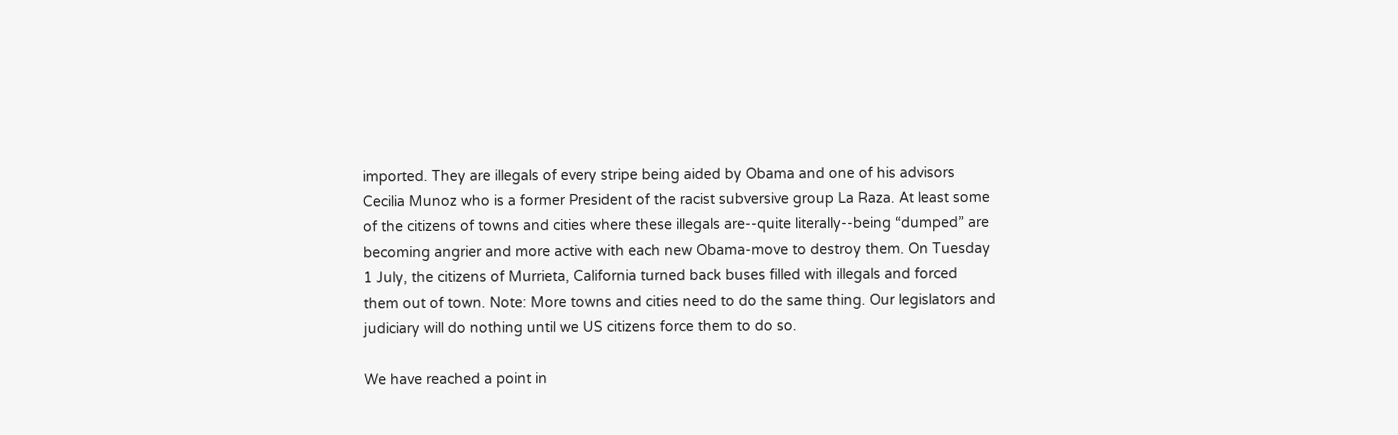imported. They are illegals of every stripe being aided by Obama and one of his advisors Cecilia Munoz who is a former President of the racist subversive group La Raza. At least some of the citizens of towns and cities where these illegals are--quite literally--being “dumped” are becoming angrier and more active with each new Obama-move to destroy them. On Tuesday 1 July, the citizens of Murrieta, California turned back buses filled with illegals and forced them out of town. Note: More towns and cities need to do the same thing. Our legislators and judiciary will do nothing until we US citizens force them to do so.

We have reached a point in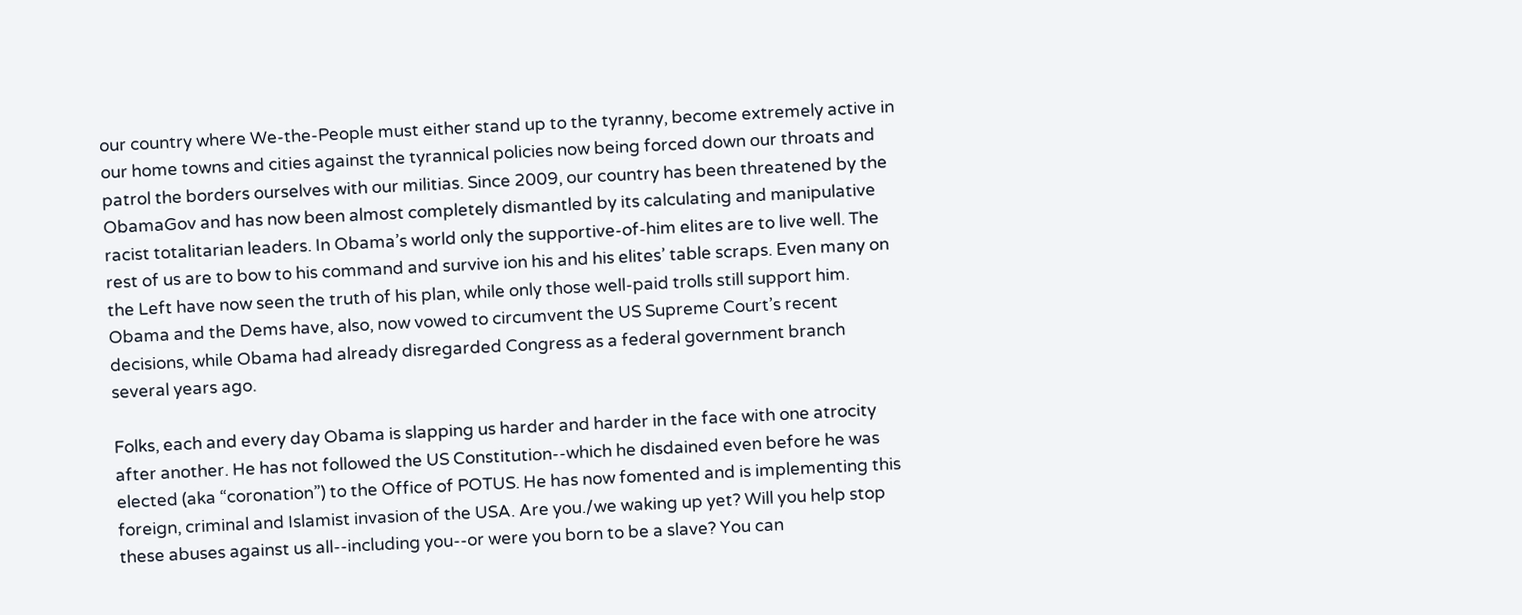our country where We-the-People must either stand up to the tyranny, become extremely active in our home towns and cities against the tyrannical policies now being forced down our throats and patrol the borders ourselves with our militias. Since 2009, our country has been threatened by the ObamaGov and has now been almost completely dismantled by its calculating and manipulative racist totalitarian leaders. In Obama’s world only the supportive-of-him elites are to live well. The rest of us are to bow to his command and survive ion his and his elites’ table scraps. Even many on the Left have now seen the truth of his plan, while only those well-paid trolls still support him. Obama and the Dems have, also, now vowed to circumvent the US Supreme Court’s recent decisions, while Obama had already disregarded Congress as a federal government branch several years ago.

Folks, each and every day Obama is slapping us harder and harder in the face with one atrocity after another. He has not followed the US Constitution--which he disdained even before he was elected (aka “coronation”) to the Office of POTUS. He has now fomented and is implementing this foreign, criminal and Islamist invasion of the USA. Are you./we waking up yet? Will you help stop these abuses against us all--including you--or were you born to be a slave? You can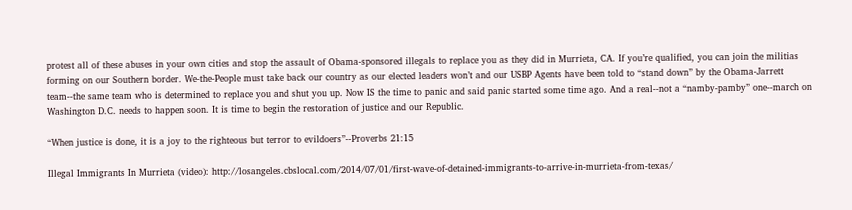protest all of these abuses in your own cities and stop the assault of Obama-sponsored illegals to replace you as they did in Murrieta, CA. If you’re qualified, you can join the militias forming on our Southern border. We-the-People must take back our country as our elected leaders won’t and our USBP Agents have been told to “stand down” by the Obama-Jarrett team--the same team who is determined to replace you and shut you up. Now IS the time to panic and said panic started some time ago. And a real--not a “namby-pamby” one--march on Washington D.C. needs to happen soon. It is time to begin the restoration of justice and our Republic.

“When justice is done, it is a joy to the righteous but terror to evildoers”--Proverbs 21:15

Illegal Immigrants In Murrieta (video): http://losangeles.cbslocal.com/2014/07/01/first-wave-of-detained-immigrants-to-arrive-in-murrieta-from-texas/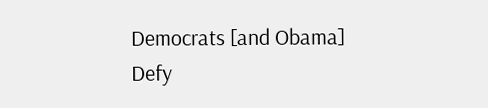Democrats [and Obama] Defy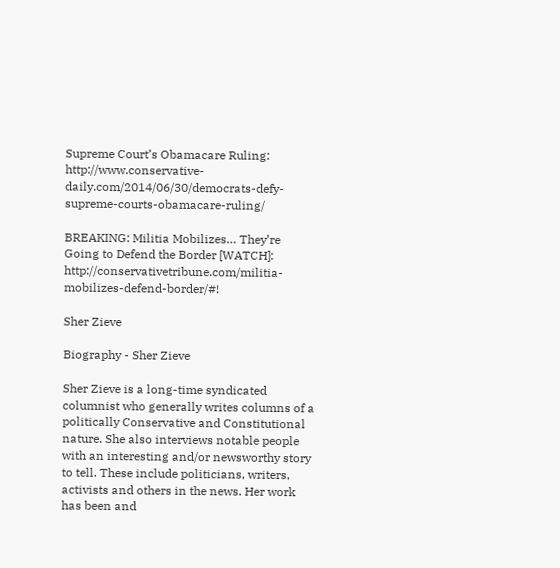Supreme Court’s Obamacare Ruling: http://www.conservative-daily.com/2014/06/30/democrats-defy-supreme-courts-obamacare-ruling/

BREAKING: Militia Mobilizes… They’re Going to Defend the Border [WATCH]: http://conservativetribune.com/militia-mobilizes-defend-border/#!

Sher Zieve

Biography - Sher Zieve

Sher Zieve is a long-time syndicated columnist who generally writes columns of a politically Conservative and Constitutional nature. She also interviews notable people with an interesting and/or newsworthy story to tell. These include politicians, writers, activists and others in the news. Her work has been and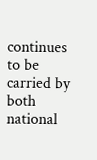continues to be carried by both national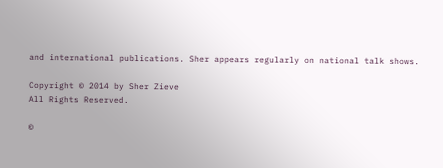and international publications. Sher appears regularly on national talk shows.

Copyright © 2014 by Sher Zieve
All Rights Reserved.

©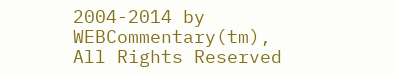2004-2014 by WEBCommentary(tm), All Rights Reserved